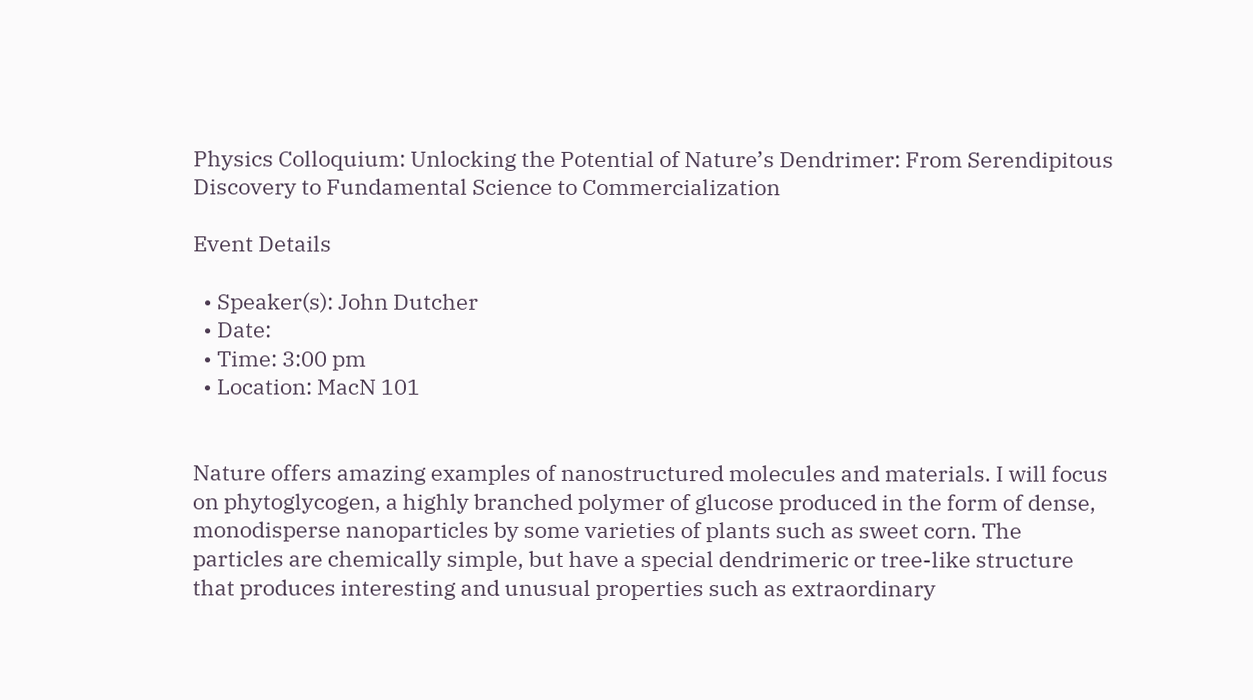Physics Colloquium: Unlocking the Potential of Nature’s Dendrimer: From Serendipitous Discovery to Fundamental Science to Commercialization

Event Details

  • Speaker(s): John Dutcher
  • Date:
  • Time: 3:00 pm
  • Location: MacN 101


Nature offers amazing examples of nanostructured molecules and materials. I will focus on phytoglycogen, a highly branched polymer of glucose produced in the form of dense, monodisperse nanoparticles by some varieties of plants such as sweet corn. The particles are chemically simple, but have a special dendrimeric or tree-like structure that produces interesting and unusual properties such as extraordinary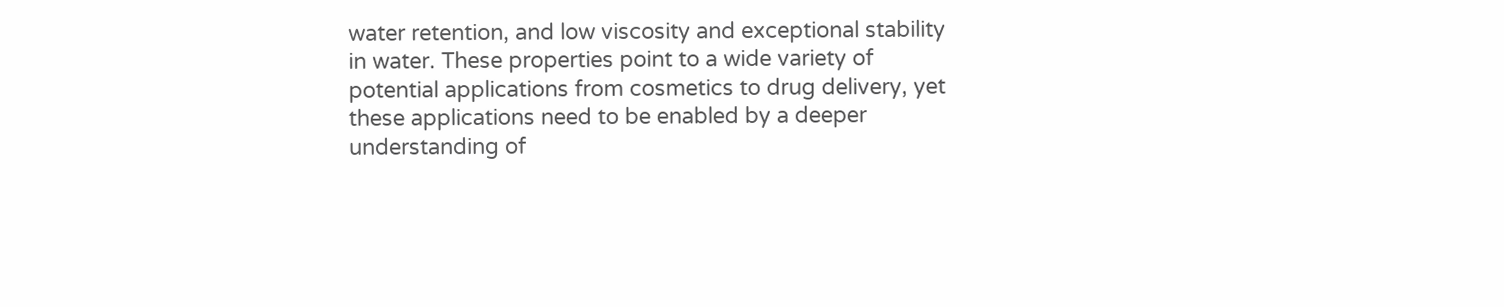water retention, and low viscosity and exceptional stability in water. These properties point to a wide variety of potential applications from cosmetics to drug delivery, yet these applications need to be enabled by a deeper understanding of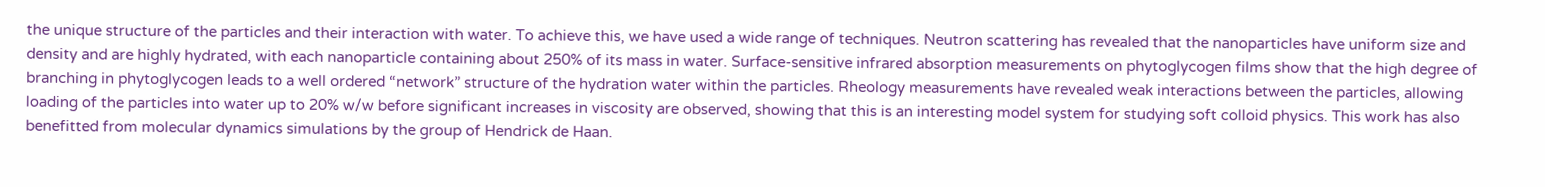the unique structure of the particles and their interaction with water. To achieve this, we have used a wide range of techniques. Neutron scattering has revealed that the nanoparticles have uniform size and density and are highly hydrated, with each nanoparticle containing about 250% of its mass in water. Surface-sensitive infrared absorption measurements on phytoglycogen films show that the high degree of branching in phytoglycogen leads to a well ordered “network” structure of the hydration water within the particles. Rheology measurements have revealed weak interactions between the particles, allowing loading of the particles into water up to 20% w/w before significant increases in viscosity are observed, showing that this is an interesting model system for studying soft colloid physics. This work has also benefitted from molecular dynamics simulations by the group of Hendrick de Haan.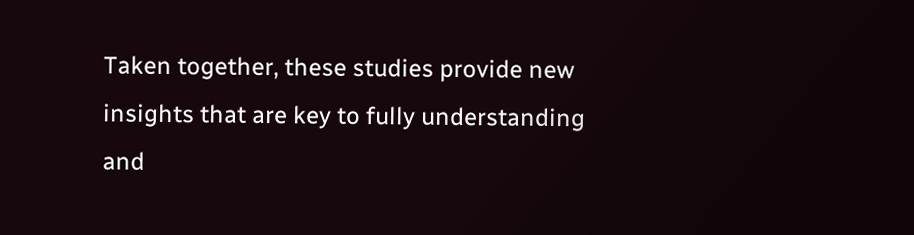Taken together, these studies provide new insights that are key to fully understanding and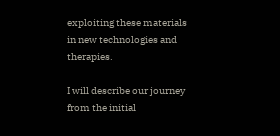exploiting these materials in new technologies and therapies.

I will describe our journey from the initial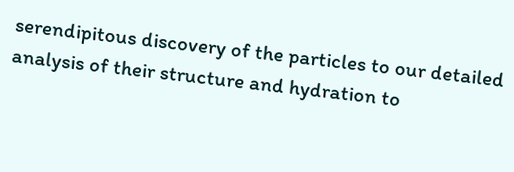serendipitous discovery of the particles to our detailed analysis of their structure and hydration to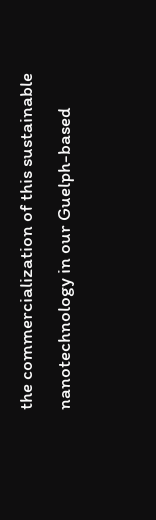the commercialization of this sustainable nanotechnology in our Guelph-based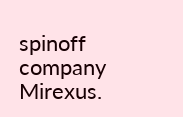spinoff company Mirexus.